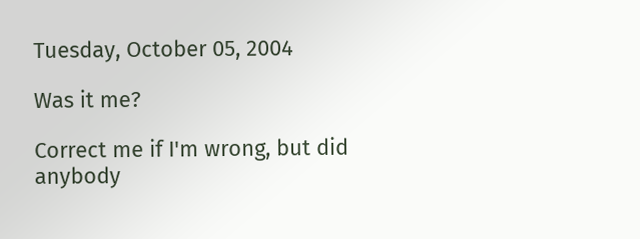Tuesday, October 05, 2004

Was it me?

Correct me if I'm wrong, but did anybody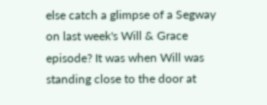else catch a glimpse of a Segway on last week's Will & Grace episode? It was when Will was standing close to the door at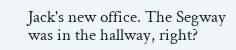Jack's new office. The Segway was in the hallway, right?